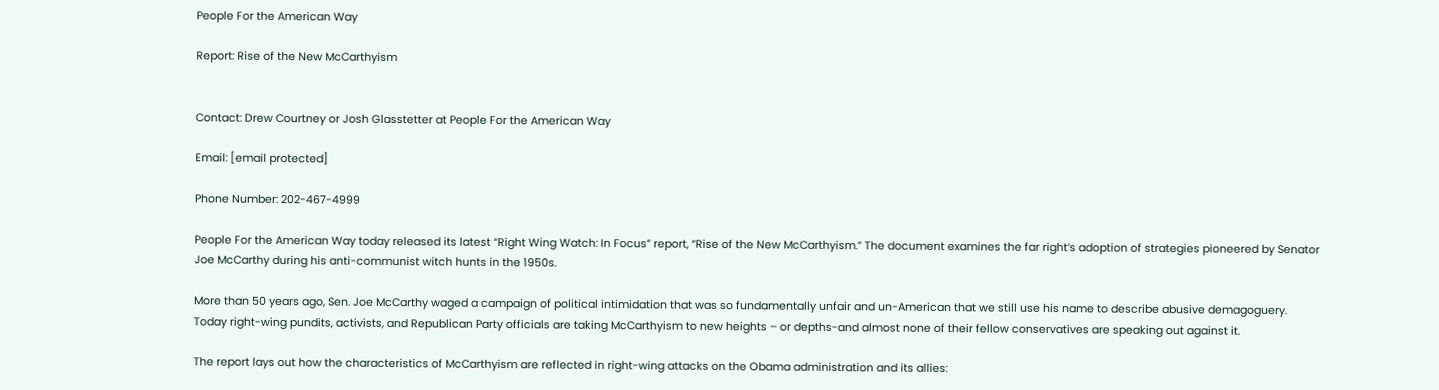People For the American Way

Report: Rise of the New McCarthyism


Contact: Drew Courtney or Josh Glasstetter at People For the American Way

Email: [email protected]

Phone Number: 202-467-4999

People For the American Way today released its latest “Right Wing Watch: In Focus” report, “Rise of the New McCarthyism.” The document examines the far right’s adoption of strategies pioneered by Senator Joe McCarthy during his anti-communist witch hunts in the 1950s.

More than 50 years ago, Sen. Joe McCarthy waged a campaign of political intimidation that was so fundamentally unfair and un-American that we still use his name to describe abusive demagoguery. Today right-wing pundits, activists, and Republican Party officials are taking McCarthyism to new heights – or depths-and almost none of their fellow conservatives are speaking out against it.

The report lays out how the characteristics of McCarthyism are reflected in right-wing attacks on the Obama administration and its allies: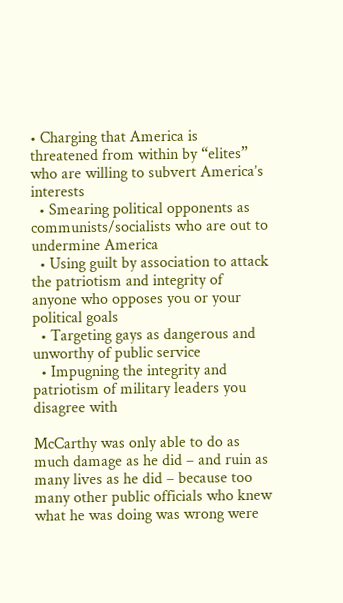• Charging that America is threatened from within by “elites” who are willing to subvert America’s interests
  • Smearing political opponents as communists/socialists who are out to undermine America
  • Using guilt by association to attack the patriotism and integrity of anyone who opposes you or your political goals
  • Targeting gays as dangerous and unworthy of public service
  • Impugning the integrity and patriotism of military leaders you disagree with

McCarthy was only able to do as much damage as he did – and ruin as many lives as he did – because too many other public officials who knew what he was doing was wrong were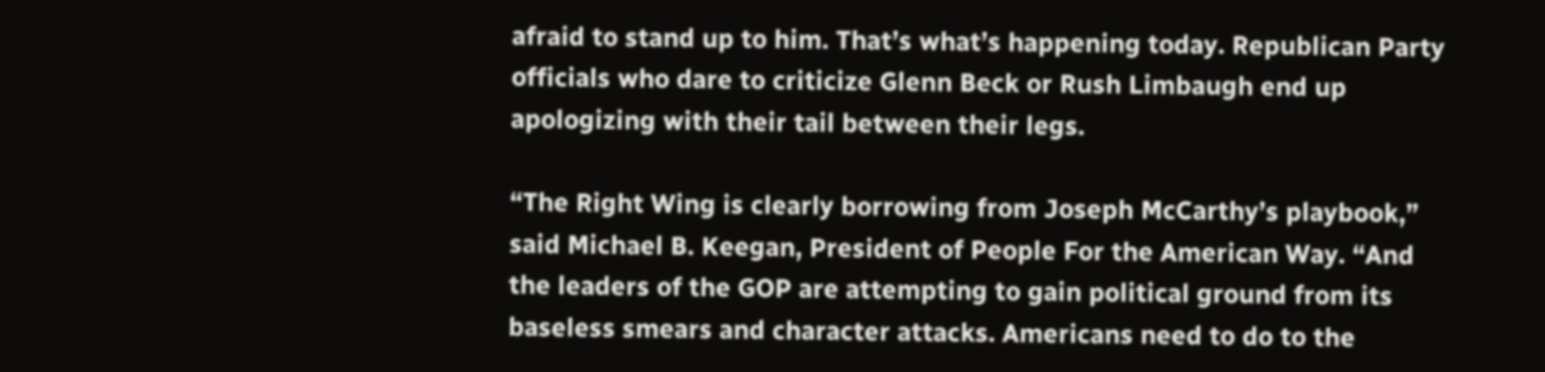afraid to stand up to him. That’s what’s happening today. Republican Party officials who dare to criticize Glenn Beck or Rush Limbaugh end up apologizing with their tail between their legs.

“The Right Wing is clearly borrowing from Joseph McCarthy’s playbook,” said Michael B. Keegan, President of People For the American Way. “And the leaders of the GOP are attempting to gain political ground from its baseless smears and character attacks. Americans need to do to the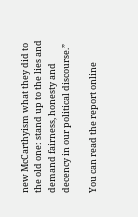new McCarthyism what they did to the old one: stand up to the lies and demand fairness, honesty and decency in our political discourse.”

You can read the report online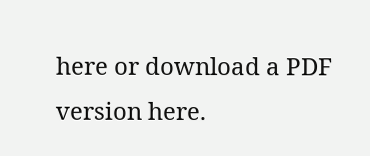here or download a PDF version here.